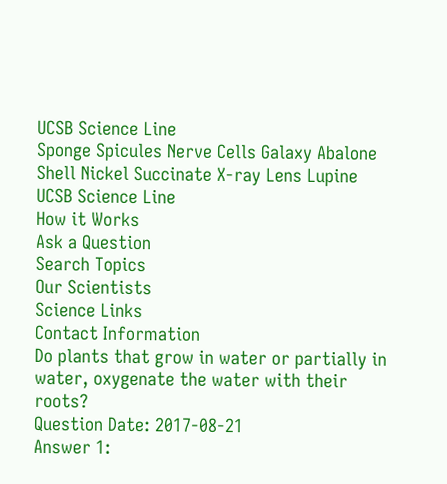UCSB Science Line
Sponge Spicules Nerve Cells Galaxy Abalone Shell Nickel Succinate X-ray Lens Lupine
UCSB Science Line
How it Works
Ask a Question
Search Topics
Our Scientists
Science Links
Contact Information
Do plants that grow in water or partially in water, oxygenate the water with their roots?
Question Date: 2017-08-21
Answer 1: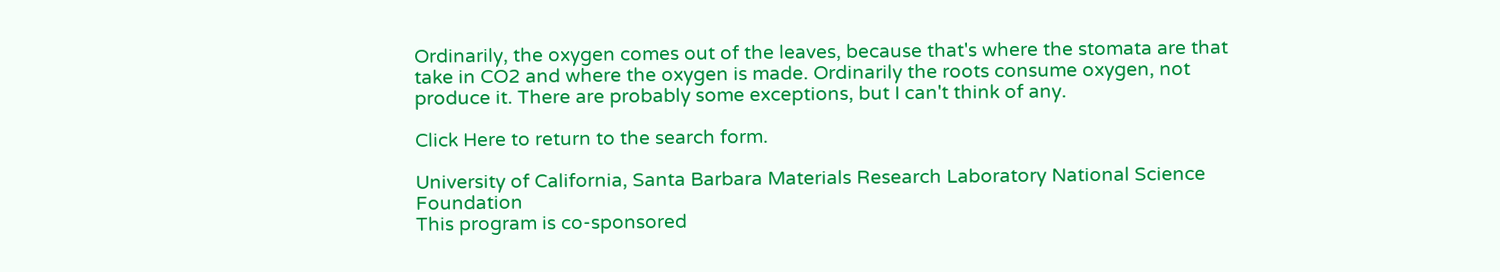Ordinarily, the oxygen comes out of the leaves, because that's where the stomata are that take in CO2 and where the oxygen is made. Ordinarily the roots consume oxygen, not produce it. There are probably some exceptions, but I can't think of any.

Click Here to return to the search form.

University of California, Santa Barbara Materials Research Laboratory National Science Foundation
This program is co-sponsored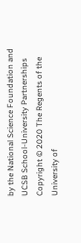by the National Science Foundation and UCSB School-University Partnerships
Copyright © 2020 The Regents of the University of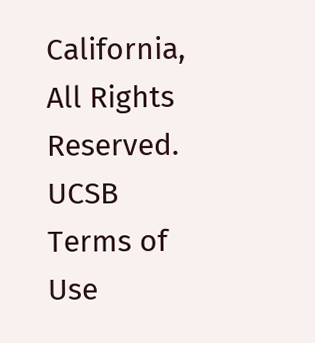California,
All Rights Reserved.
UCSB Terms of Use